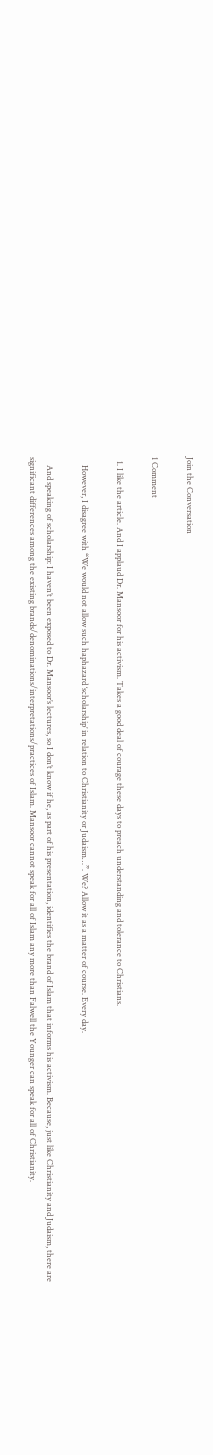Join the Conversation

1 Comment

  1. I like the article. And I applaud Dr. Mansoor for his activism. Takes a good deal of courage these days to preach understanding and tolerance to Christians.

    However, I disagree with “We would not allow such haphazard ‘scholarship’ in relation to Christianity or Judaism…”. We? Allow it as a matter of course. Every day.

    And speaking of scholarship: I haven’t been exposed to Dr. Mansoor’s lectures, so I don’t know if he, as part of his presentation, identifies the brand of Islam that informs his activism. Because, just like Christianity and Judaism, there are significant differences among the existing brands/denominations/interpretations/practices of Islam. Mansoor cannot speak for all of Islam any more than Falwell the Younger can speak for all of Christianity.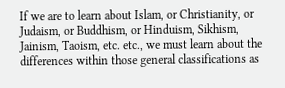If we are to learn about Islam, or Christianity, or Judaism, or Buddhism, or Hinduism, Sikhism, Jainism, Taoism, etc. etc., we must learn about the differences within those general classifications as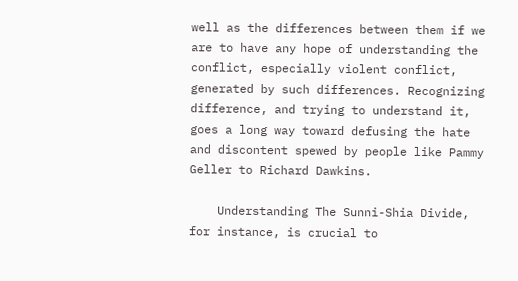well as the differences between them if we are to have any hope of understanding the conflict, especially violent conflict, generated by such differences. Recognizing difference, and trying to understand it, goes a long way toward defusing the hate and discontent spewed by people like Pammy Geller to Richard Dawkins.

    Understanding The Sunni-Shia Divide, for instance, is crucial to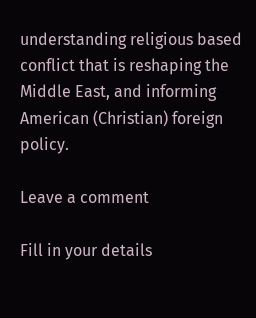understanding religious based conflict that is reshaping the Middle East, and informing American (Christian) foreign policy.

Leave a comment

Fill in your details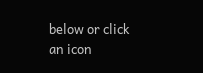below or click an icon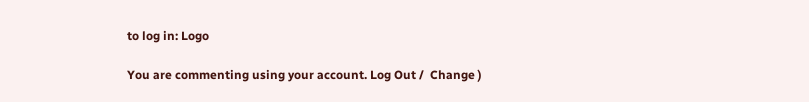to log in: Logo

You are commenting using your account. Log Out /  Change )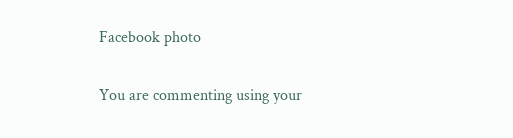Facebook photo

You are commenting using your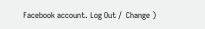Facebook account. Log Out /  Change )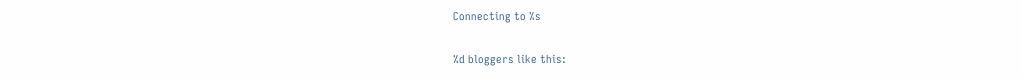Connecting to %s

%d bloggers like this: